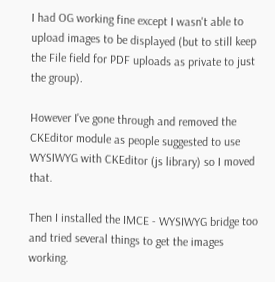I had OG working fine except I wasn't able to upload images to be displayed (but to still keep the File field for PDF uploads as private to just the group).

However I've gone through and removed the CKEditor module as people suggested to use WYSIWYG with CKEditor (js library) so I moved that.

Then I installed the IMCE - WYSIWYG bridge too and tried several things to get the images working.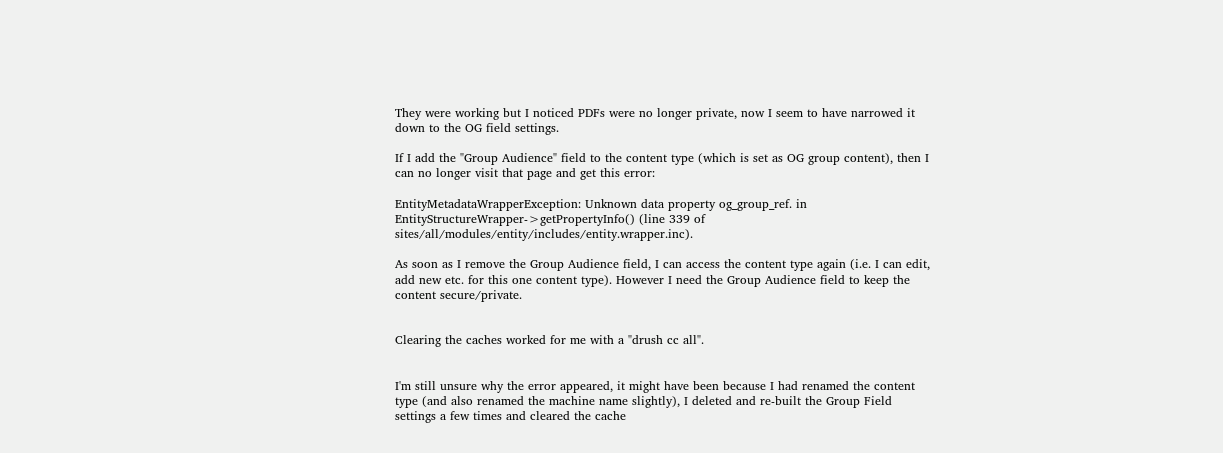They were working but I noticed PDFs were no longer private, now I seem to have narrowed it down to the OG field settings.

If I add the "Group Audience" field to the content type (which is set as OG group content), then I can no longer visit that page and get this error:

EntityMetadataWrapperException: Unknown data property og_group_ref. in EntityStructureWrapper->getPropertyInfo() (line 339 of sites/all/modules/entity/includes/entity.wrapper.inc).

As soon as I remove the Group Audience field, I can access the content type again (i.e. I can edit, add new etc. for this one content type). However I need the Group Audience field to keep the content secure/private.


Clearing the caches worked for me with a "drush cc all".


I'm still unsure why the error appeared, it might have been because I had renamed the content type (and also renamed the machine name slightly), I deleted and re-built the Group Field settings a few times and cleared the cache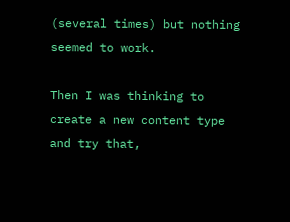(several times) but nothing seemed to work.

Then I was thinking to create a new content type and try that,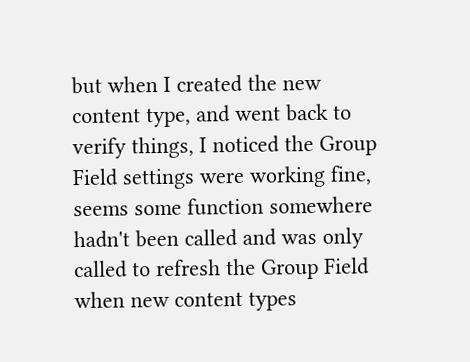but when I created the new content type, and went back to verify things, I noticed the Group Field settings were working fine, seems some function somewhere hadn't been called and was only called to refresh the Group Field when new content types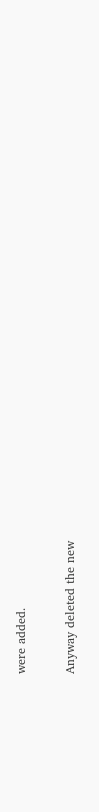were added.

Anyway deleted the new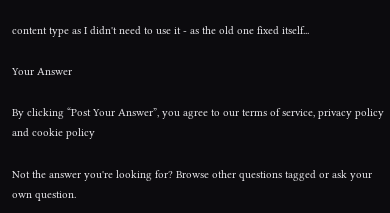content type as I didn't need to use it - as the old one fixed itself...

Your Answer

By clicking “Post Your Answer”, you agree to our terms of service, privacy policy and cookie policy

Not the answer you're looking for? Browse other questions tagged or ask your own question.